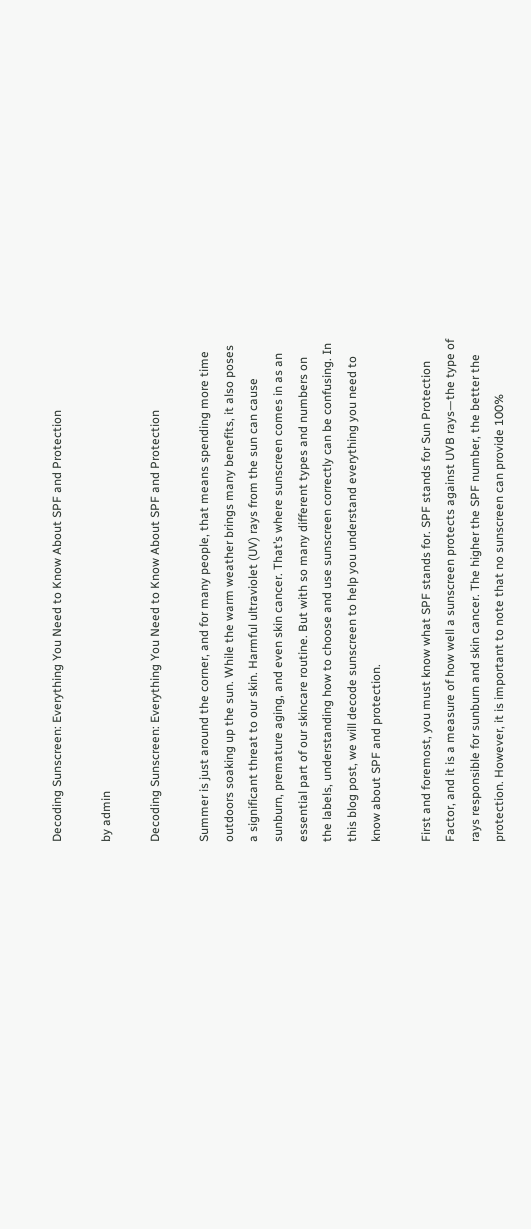Decoding Sunscreen: Everything You Need to Know About SPF and Protection

by admin

Decoding Sunscreen: Everything You Need to Know About SPF and Protection

Summer is just around the corner, and for many people, that means spending more time outdoors soaking up the sun. While the warm weather brings many benefits, it also poses a significant threat to our skin. Harmful ultraviolet (UV) rays from the sun can cause sunburn, premature aging, and even skin cancer. That’s where sunscreen comes in as an essential part of our skincare routine. But with so many different types and numbers on the labels, understanding how to choose and use sunscreen correctly can be confusing. In this blog post, we will decode sunscreen to help you understand everything you need to know about SPF and protection.

First and foremost, you must know what SPF stands for. SPF stands for Sun Protection Factor, and it is a measure of how well a sunscreen protects against UVB rays—the type of rays responsible for sunburn and skin cancer. The higher the SPF number, the better the protection. However, it is important to note that no sunscreen can provide 100%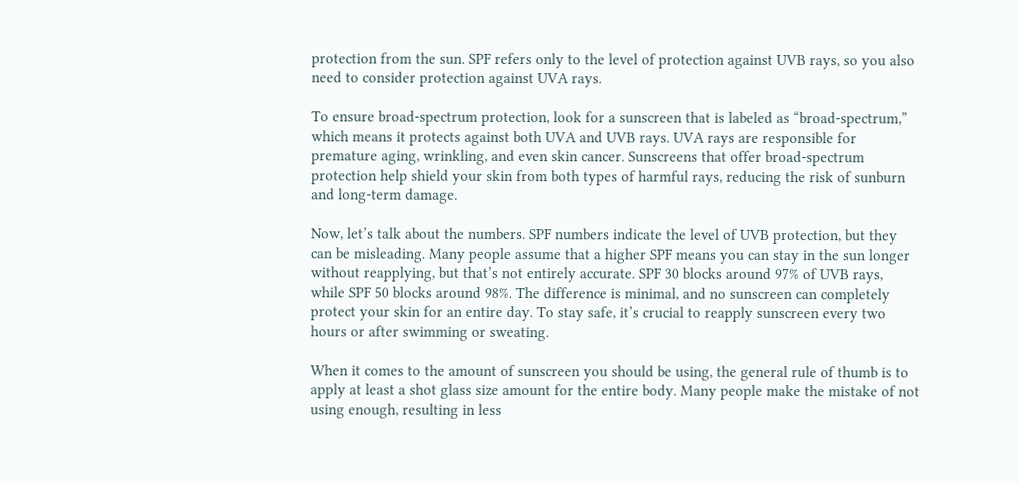protection from the sun. SPF refers only to the level of protection against UVB rays, so you also need to consider protection against UVA rays.

To ensure broad-spectrum protection, look for a sunscreen that is labeled as “broad-spectrum,” which means it protects against both UVA and UVB rays. UVA rays are responsible for premature aging, wrinkling, and even skin cancer. Sunscreens that offer broad-spectrum protection help shield your skin from both types of harmful rays, reducing the risk of sunburn and long-term damage.

Now, let’s talk about the numbers. SPF numbers indicate the level of UVB protection, but they can be misleading. Many people assume that a higher SPF means you can stay in the sun longer without reapplying, but that’s not entirely accurate. SPF 30 blocks around 97% of UVB rays, while SPF 50 blocks around 98%. The difference is minimal, and no sunscreen can completely protect your skin for an entire day. To stay safe, it’s crucial to reapply sunscreen every two hours or after swimming or sweating.

When it comes to the amount of sunscreen you should be using, the general rule of thumb is to apply at least a shot glass size amount for the entire body. Many people make the mistake of not using enough, resulting in less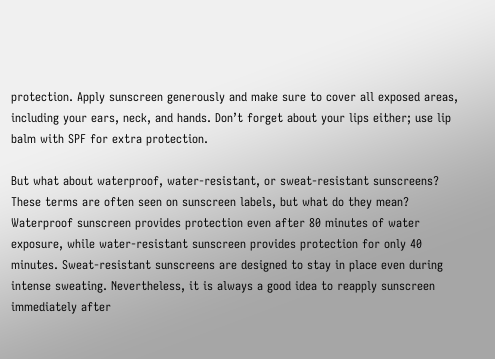protection. Apply sunscreen generously and make sure to cover all exposed areas, including your ears, neck, and hands. Don’t forget about your lips either; use lip balm with SPF for extra protection.

But what about waterproof, water-resistant, or sweat-resistant sunscreens? These terms are often seen on sunscreen labels, but what do they mean? Waterproof sunscreen provides protection even after 80 minutes of water exposure, while water-resistant sunscreen provides protection for only 40 minutes. Sweat-resistant sunscreens are designed to stay in place even during intense sweating. Nevertheless, it is always a good idea to reapply sunscreen immediately after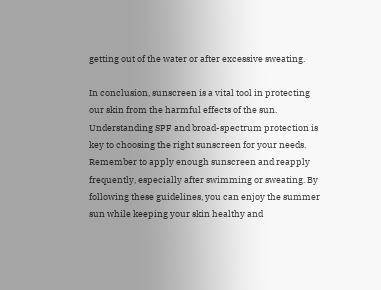getting out of the water or after excessive sweating.

In conclusion, sunscreen is a vital tool in protecting our skin from the harmful effects of the sun. Understanding SPF and broad-spectrum protection is key to choosing the right sunscreen for your needs. Remember to apply enough sunscreen and reapply frequently, especially after swimming or sweating. By following these guidelines, you can enjoy the summer sun while keeping your skin healthy and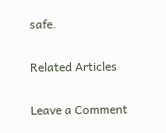safe.

Related Articles

Leave a Comment